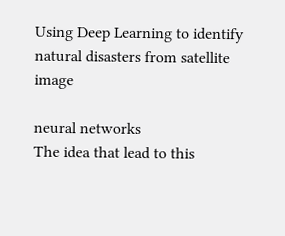Using Deep Learning to identify natural disasters from satellite image

neural networks
The idea that lead to this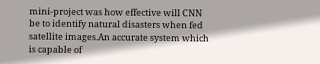mini-project was how effective will CNN be to identify natural disasters when fed satellite images.An accurate system which is capable of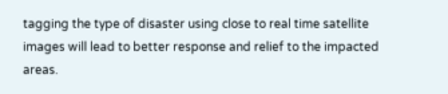tagging the type of disaster using close to real time satellite images will lead to better response and relief to the impacted areas.